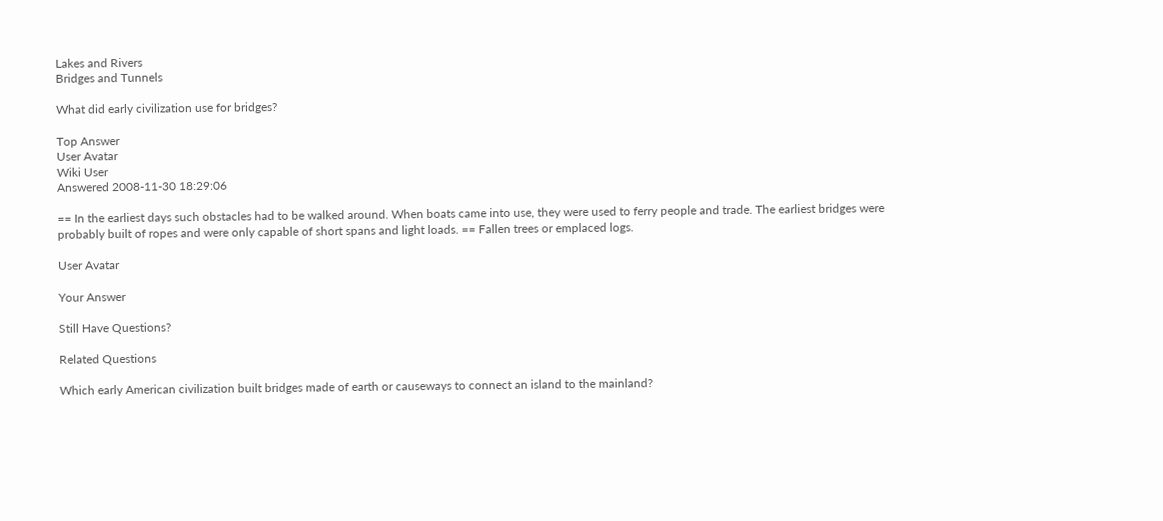Lakes and Rivers
Bridges and Tunnels

What did early civilization use for bridges?

Top Answer
User Avatar
Wiki User
Answered 2008-11-30 18:29:06

== In the earliest days such obstacles had to be walked around. When boats came into use, they were used to ferry people and trade. The earliest bridges were probably built of ropes and were only capable of short spans and light loads. == Fallen trees or emplaced logs.

User Avatar

Your Answer

Still Have Questions?

Related Questions

Which early American civilization built bridges made of earth or causeways to connect an island to the mainland?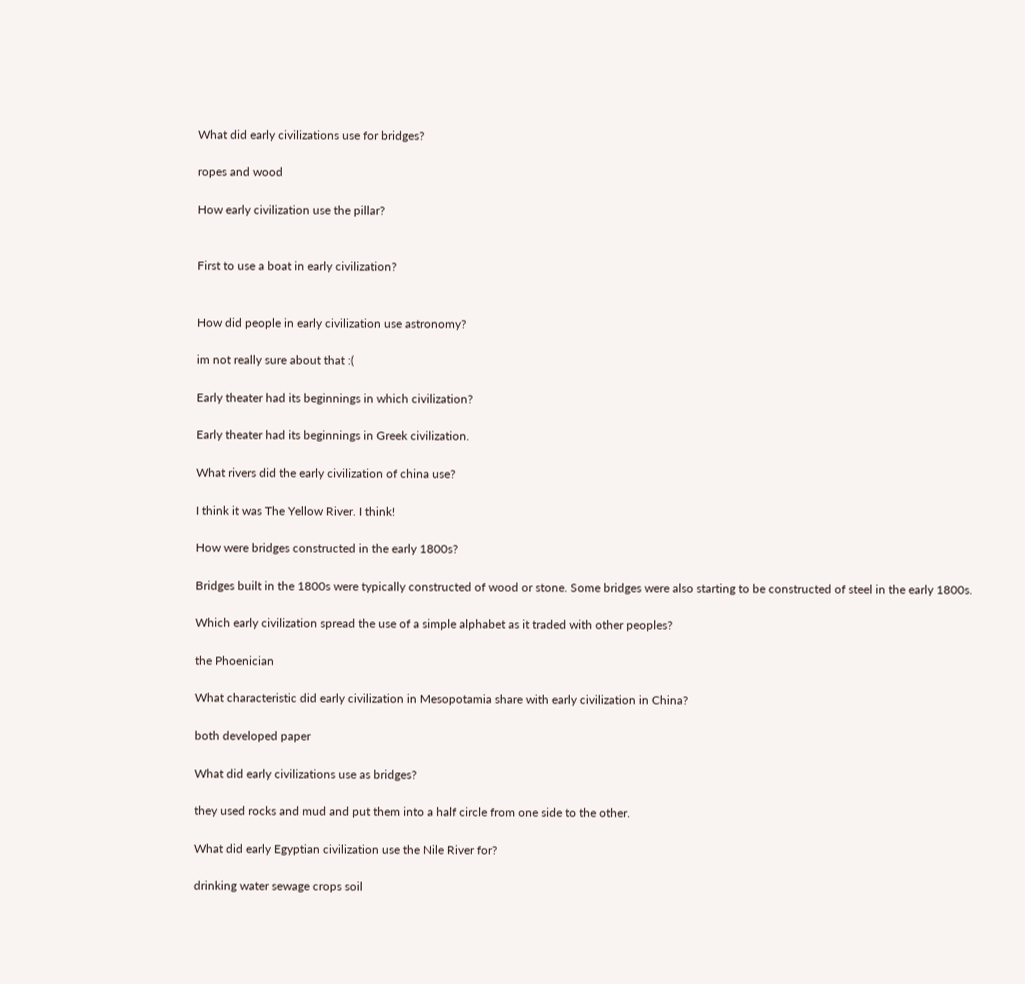What did early civilizations use for bridges?

ropes and wood

How early civilization use the pillar?


First to use a boat in early civilization?


How did people in early civilization use astronomy?

im not really sure about that :(

Early theater had its beginnings in which civilization?

Early theater had its beginnings in Greek civilization.

What rivers did the early civilization of china use?

I think it was The Yellow River. I think!

How were bridges constructed in the early 1800s?

Bridges built in the 1800s were typically constructed of wood or stone. Some bridges were also starting to be constructed of steel in the early 1800s.

Which early civilization spread the use of a simple alphabet as it traded with other peoples?

the Phoenician

What characteristic did early civilization in Mesopotamia share with early civilization in China?

both developed paper

What did early civilizations use as bridges?

they used rocks and mud and put them into a half circle from one side to the other.

What did early Egyptian civilization use the Nile River for?

drinking water sewage crops soil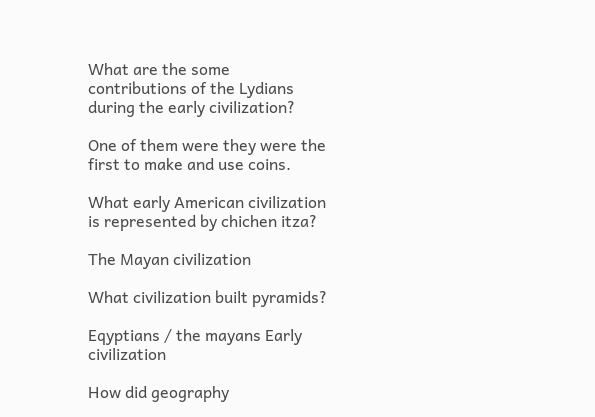What are the some contributions of the Lydians during the early civilization?

One of them were they were the first to make and use coins.

What early American civilization is represented by chichen itza?

The Mayan civilization

What civilization built pyramids?

Eqyptians / the mayans Early civilization

How did geography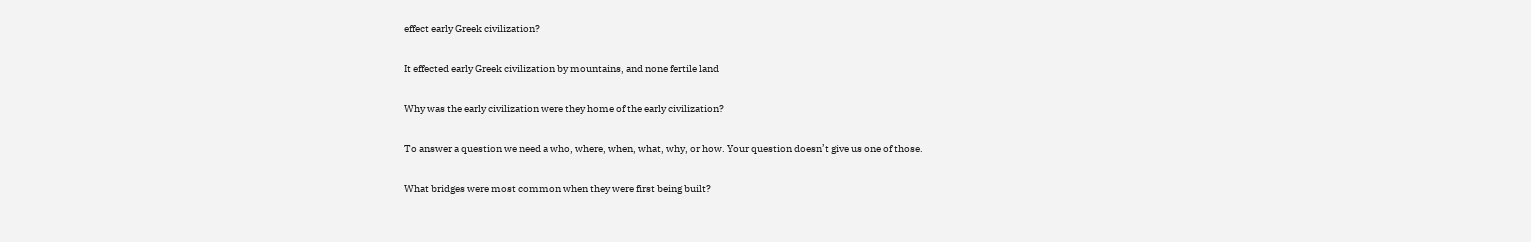effect early Greek civilization?

It effected early Greek civilization by mountains, and none fertile land

Why was the early civilization were they home of the early civilization?

To answer a question we need a who, where, when, what, why, or how. Your question doesn’t give us one of those.

What bridges were most common when they were first being built?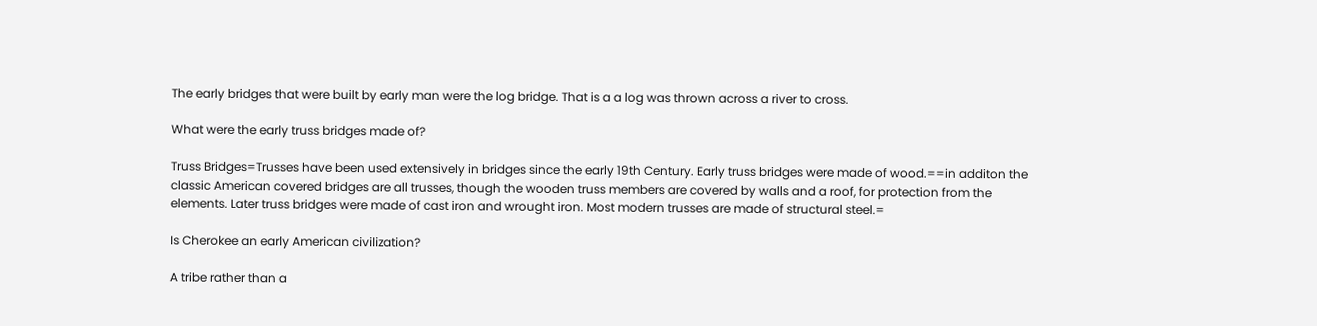The early bridges that were built by early man were the log bridge. That is a a log was thrown across a river to cross.

What were the early truss bridges made of?

Truss Bridges=Trusses have been used extensively in bridges since the early 19th Century. Early truss bridges were made of wood.==in additon the classic American covered bridges are all trusses, though the wooden truss members are covered by walls and a roof, for protection from the elements. Later truss bridges were made of cast iron and wrought iron. Most modern trusses are made of structural steel.=

Is Cherokee an early American civilization?

A tribe rather than a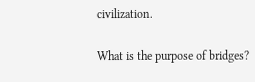civilization.

What is the purpose of bridges?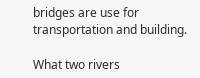bridges are use for transportation and building.

What two rivers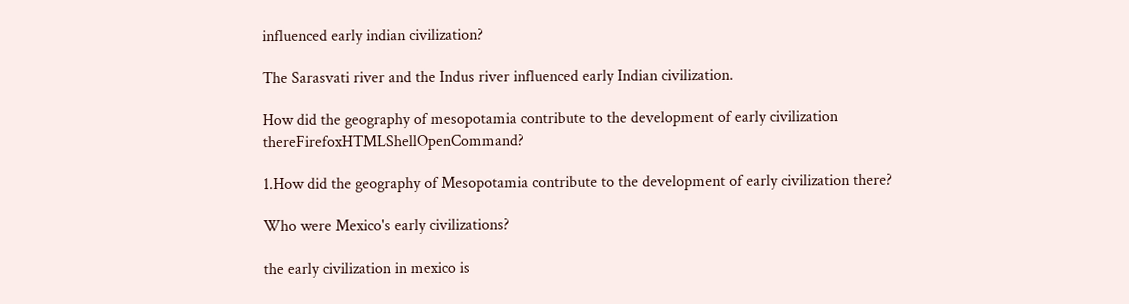influenced early indian civilization?

The Sarasvati river and the Indus river influenced early Indian civilization.

How did the geography of mesopotamia contribute to the development of early civilization thereFirefoxHTMLShellOpenCommand?

1.How did the geography of Mesopotamia contribute to the development of early civilization there?

Who were Mexico's early civilizations?

the early civilization in mexico is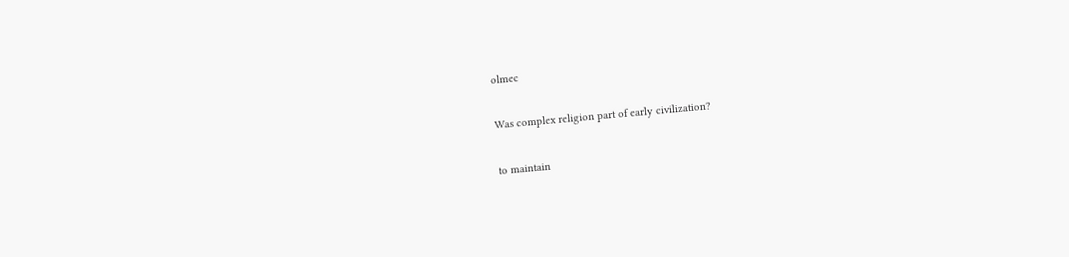olmec

Was complex religion part of early civilization?

to maintain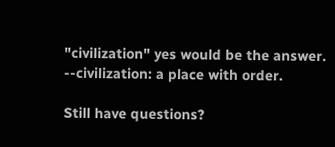"civilization" yes would be the answer. --civilization: a place with order.

Still have questions?